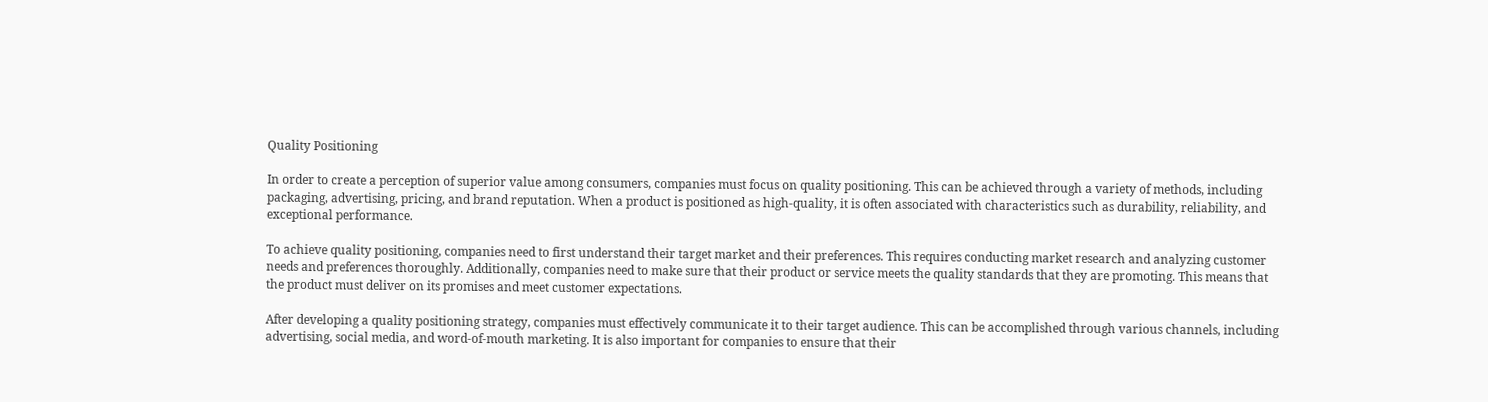Quality Positioning

In order to create a perception of superior value among consumers, companies must focus on quality positioning. This can be achieved through a variety of methods, including packaging, advertising, pricing, and brand reputation. When a product is positioned as high-quality, it is often associated with characteristics such as durability, reliability, and exceptional performance.

To achieve quality positioning, companies need to first understand their target market and their preferences. This requires conducting market research and analyzing customer needs and preferences thoroughly. Additionally, companies need to make sure that their product or service meets the quality standards that they are promoting. This means that the product must deliver on its promises and meet customer expectations.

After developing a quality positioning strategy, companies must effectively communicate it to their target audience. This can be accomplished through various channels, including advertising, social media, and word-of-mouth marketing. It is also important for companies to ensure that their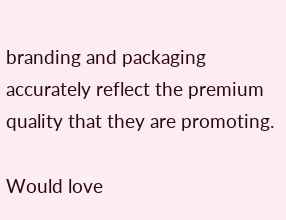branding and packaging accurately reflect the premium quality that they are promoting.

Would love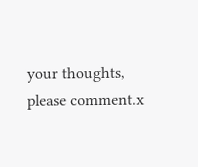your thoughts, please comment.x